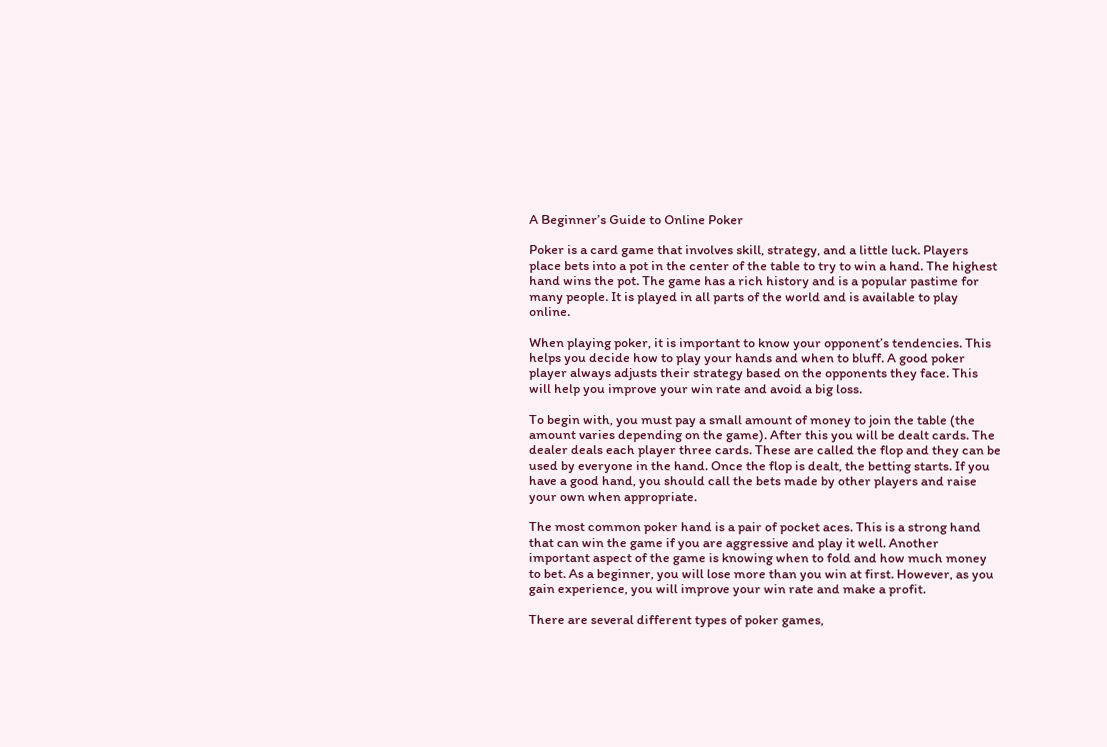A Beginner’s Guide to Online Poker

Poker is a card game that involves skill, strategy, and a little luck. Players place bets into a pot in the center of the table to try to win a hand. The highest hand wins the pot. The game has a rich history and is a popular pastime for many people. It is played in all parts of the world and is available to play online.

When playing poker, it is important to know your opponent’s tendencies. This helps you decide how to play your hands and when to bluff. A good poker player always adjusts their strategy based on the opponents they face. This will help you improve your win rate and avoid a big loss.

To begin with, you must pay a small amount of money to join the table (the amount varies depending on the game). After this you will be dealt cards. The dealer deals each player three cards. These are called the flop and they can be used by everyone in the hand. Once the flop is dealt, the betting starts. If you have a good hand, you should call the bets made by other players and raise your own when appropriate.

The most common poker hand is a pair of pocket aces. This is a strong hand that can win the game if you are aggressive and play it well. Another important aspect of the game is knowing when to fold and how much money to bet. As a beginner, you will lose more than you win at first. However, as you gain experience, you will improve your win rate and make a profit.

There are several different types of poker games,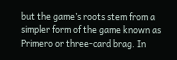but the game’s roots stem from a simpler form of the game known as Primero or three-card brag. In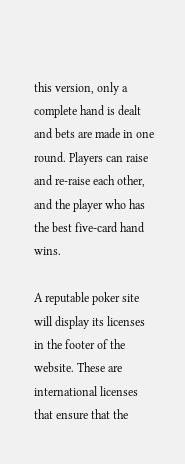this version, only a complete hand is dealt and bets are made in one round. Players can raise and re-raise each other, and the player who has the best five-card hand wins.

A reputable poker site will display its licenses in the footer of the website. These are international licenses that ensure that the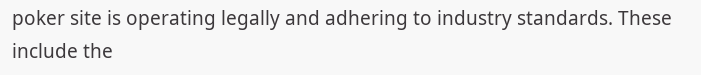poker site is operating legally and adhering to industry standards. These include the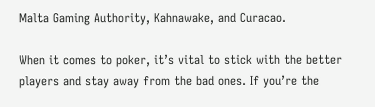Malta Gaming Authority, Kahnawake, and Curacao.

When it comes to poker, it’s vital to stick with the better players and stay away from the bad ones. If you’re the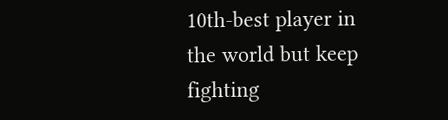10th-best player in the world but keep fighting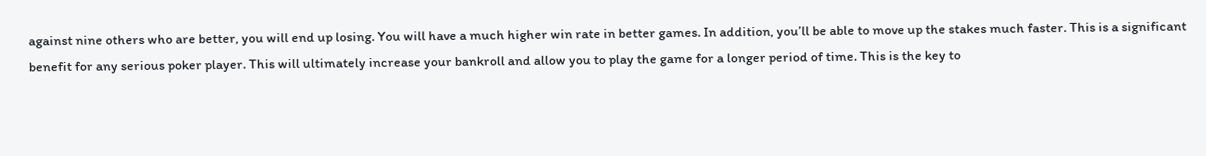against nine others who are better, you will end up losing. You will have a much higher win rate in better games. In addition, you’ll be able to move up the stakes much faster. This is a significant benefit for any serious poker player. This will ultimately increase your bankroll and allow you to play the game for a longer period of time. This is the key to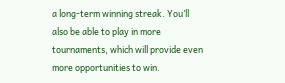a long-term winning streak. You’ll also be able to play in more tournaments, which will provide even more opportunities to win.